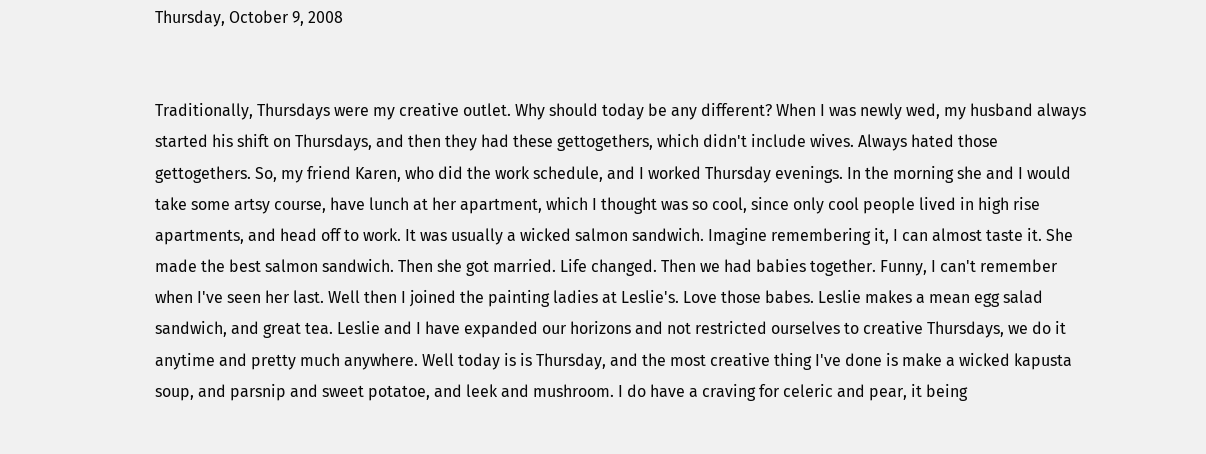Thursday, October 9, 2008


Traditionally, Thursdays were my creative outlet. Why should today be any different? When I was newly wed, my husband always started his shift on Thursdays, and then they had these gettogethers, which didn't include wives. Always hated those gettogethers. So, my friend Karen, who did the work schedule, and I worked Thursday evenings. In the morning she and I would take some artsy course, have lunch at her apartment, which I thought was so cool, since only cool people lived in high rise apartments, and head off to work. It was usually a wicked salmon sandwich. Imagine remembering it, I can almost taste it. She made the best salmon sandwich. Then she got married. Life changed. Then we had babies together. Funny, I can't remember when I've seen her last. Well then I joined the painting ladies at Leslie's. Love those babes. Leslie makes a mean egg salad sandwich, and great tea. Leslie and I have expanded our horizons and not restricted ourselves to creative Thursdays, we do it anytime and pretty much anywhere. Well today is is Thursday, and the most creative thing I've done is make a wicked kapusta soup, and parsnip and sweet potatoe, and leek and mushroom. I do have a craving for celeric and pear, it being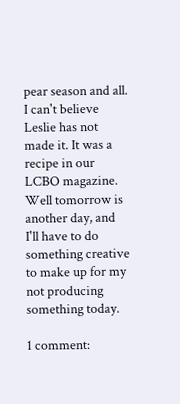pear season and all. I can't believe Leslie has not made it. It was a recipe in our LCBO magazine. Well tomorrow is another day, and I'll have to do something creative to make up for my not producing something today.

1 comment: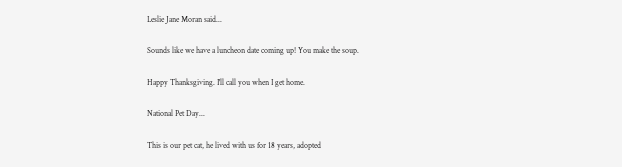Leslie Jane Moran said...

Sounds like we have a luncheon date coming up! You make the soup.

Happy Thanksgiving. I'll call you when I get home.

National Pet Day...

This is our pet cat, he lived with us for 18 years, adopted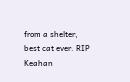from a shelter, best cat ever. RIP Keahan